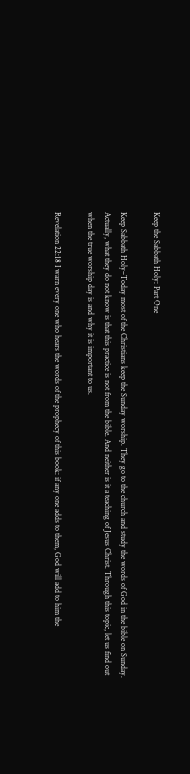Keep the Sabbath Holy: Part One

Keep Sabbath Holy–Today most of the Christians keep the Sunday worship. They go to the church and study the words of God in the bible on Sunday. Actually, what they do not know is that this practice is not from the bible. And neither is it a teaching of Jesus Christ. Through this topic, let us find out when the true worship day is and why it is important to us.

Revelation 22:18 I warn every one who hears the words of the prophecy of this book: if any one adds to them, God will add to him the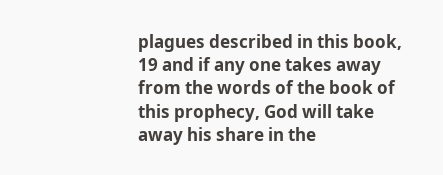plagues described in this book, 19 and if any one takes away from the words of the book of this prophecy, God will take away his share in the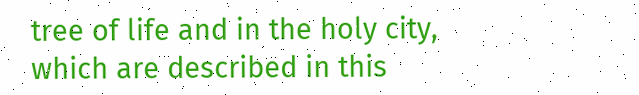tree of life and in the holy city, which are described in this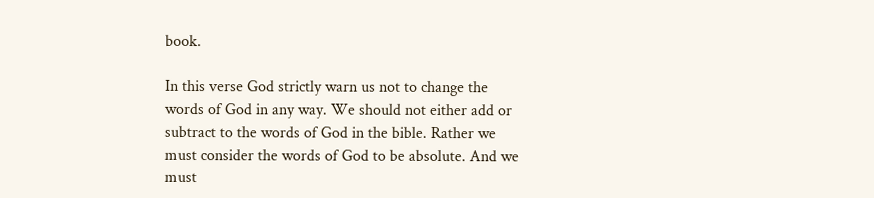book.

In this verse God strictly warn us not to change the words of God in any way. We should not either add or subtract to the words of God in the bible. Rather we must consider the words of God to be absolute. And we must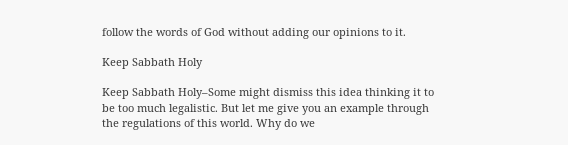follow the words of God without adding our opinions to it.

Keep Sabbath Holy

Keep Sabbath Holy–Some might dismiss this idea thinking it to be too much legalistic. But let me give you an example through the regulations of this world. Why do we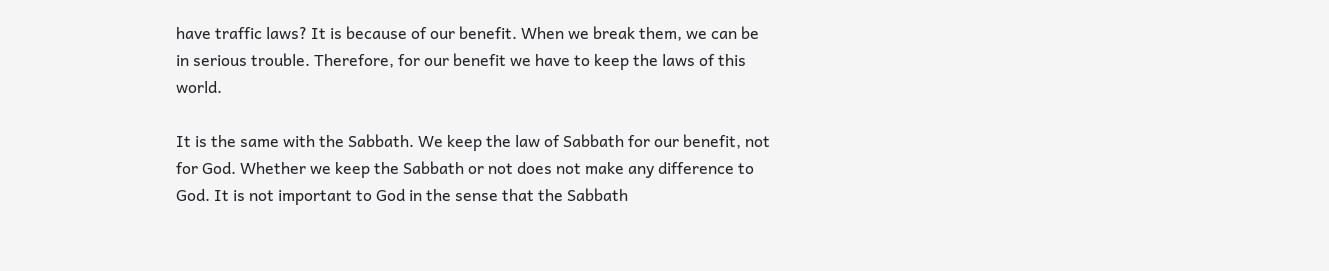have traffic laws? It is because of our benefit. When we break them, we can be in serious trouble. Therefore, for our benefit we have to keep the laws of this world.

It is the same with the Sabbath. We keep the law of Sabbath for our benefit, not for God. Whether we keep the Sabbath or not does not make any difference to God. It is not important to God in the sense that the Sabbath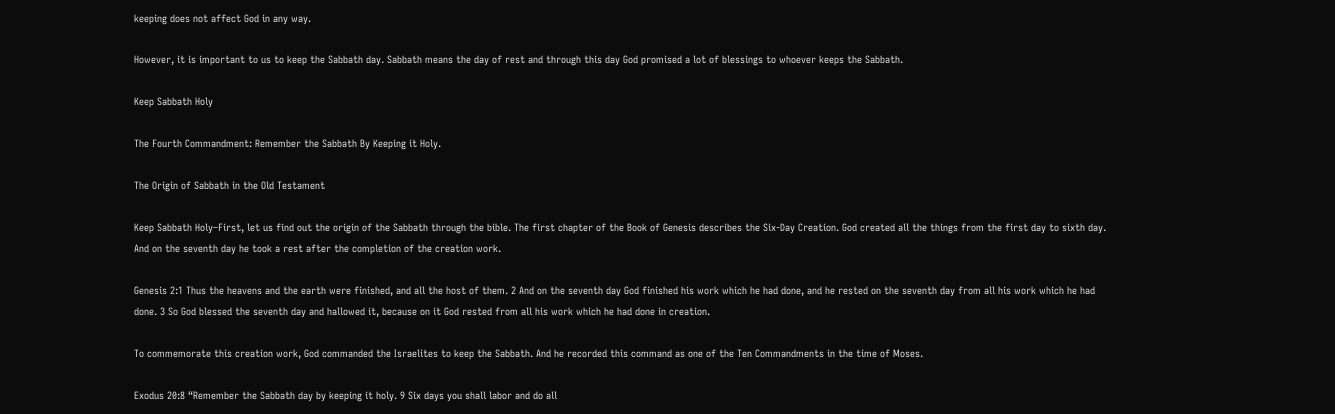keeping does not affect God in any way.

However, it is important to us to keep the Sabbath day. Sabbath means the day of rest and through this day God promised a lot of blessings to whoever keeps the Sabbath.

Keep Sabbath Holy

The Fourth Commandment: Remember the Sabbath By Keeping it Holy.

The Origin of Sabbath in the Old Testament

Keep Sabbath Holy–First, let us find out the origin of the Sabbath through the bible. The first chapter of the Book of Genesis describes the Six-Day Creation. God created all the things from the first day to sixth day. And on the seventh day he took a rest after the completion of the creation work.

Genesis 2:1 Thus the heavens and the earth were finished, and all the host of them. 2 And on the seventh day God finished his work which he had done, and he rested on the seventh day from all his work which he had done. 3 So God blessed the seventh day and hallowed it, because on it God rested from all his work which he had done in creation.

To commemorate this creation work, God commanded the Israelites to keep the Sabbath. And he recorded this command as one of the Ten Commandments in the time of Moses.

Exodus 20:8 “Remember the Sabbath day by keeping it holy. 9 Six days you shall labor and do all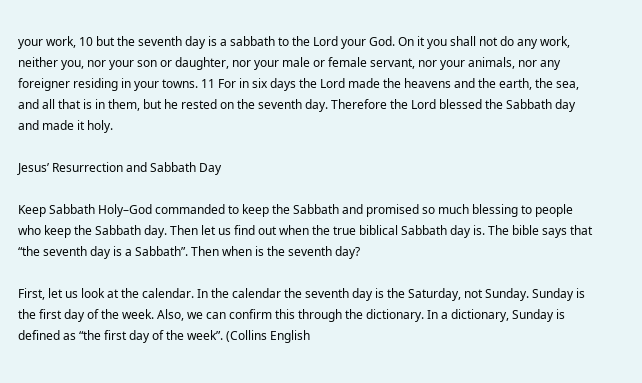your work, 10 but the seventh day is a sabbath to the Lord your God. On it you shall not do any work, neither you, nor your son or daughter, nor your male or female servant, nor your animals, nor any foreigner residing in your towns. 11 For in six days the Lord made the heavens and the earth, the sea, and all that is in them, but he rested on the seventh day. Therefore the Lord blessed the Sabbath day and made it holy.

Jesus’ Resurrection and Sabbath Day

Keep Sabbath Holy–God commanded to keep the Sabbath and promised so much blessing to people who keep the Sabbath day. Then let us find out when the true biblical Sabbath day is. The bible says that “the seventh day is a Sabbath”. Then when is the seventh day?

First, let us look at the calendar. In the calendar the seventh day is the Saturday, not Sunday. Sunday is the first day of the week. Also, we can confirm this through the dictionary. In a dictionary, Sunday is defined as “the first day of the week”. (Collins English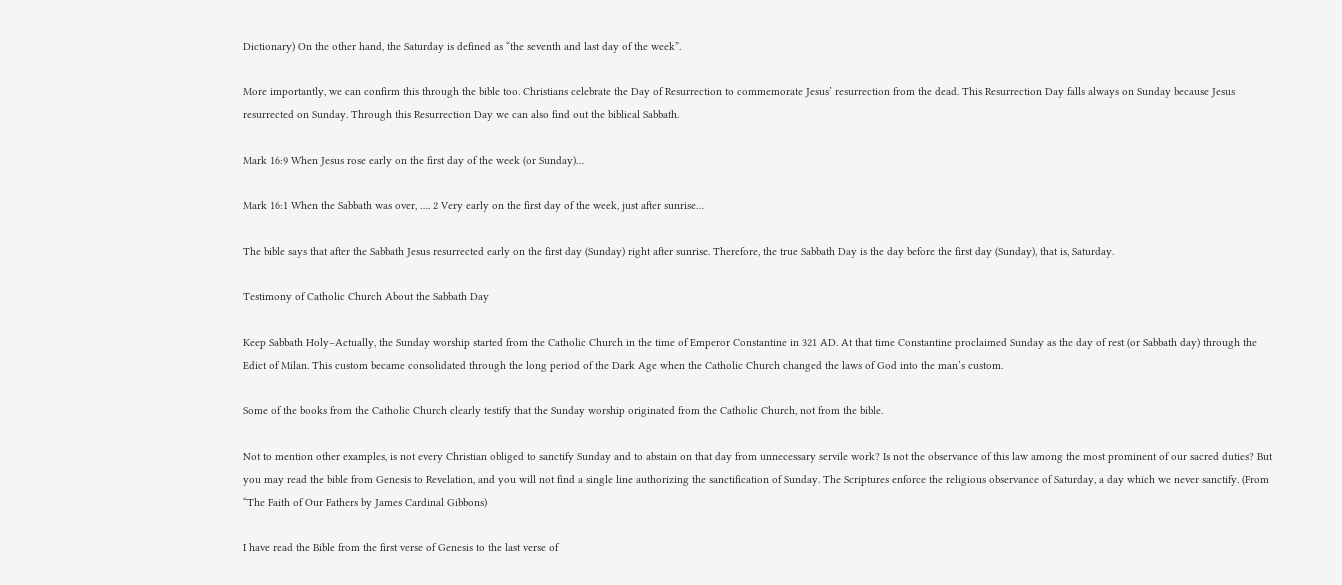Dictionary) On the other hand, the Saturday is defined as “the seventh and last day of the week”.

More importantly, we can confirm this through the bible too. Christians celebrate the Day of Resurrection to commemorate Jesus’ resurrection from the dead. This Resurrection Day falls always on Sunday because Jesus resurrected on Sunday. Through this Resurrection Day we can also find out the biblical Sabbath.

Mark 16:9 When Jesus rose early on the first day of the week (or Sunday)…

Mark 16:1 When the Sabbath was over, …. 2 Very early on the first day of the week, just after sunrise…

The bible says that after the Sabbath Jesus resurrected early on the first day (Sunday) right after sunrise. Therefore, the true Sabbath Day is the day before the first day (Sunday), that is, Saturday.

Testimony of Catholic Church About the Sabbath Day

Keep Sabbath Holy–Actually, the Sunday worship started from the Catholic Church in the time of Emperor Constantine in 321 AD. At that time Constantine proclaimed Sunday as the day of rest (or Sabbath day) through the Edict of Milan. This custom became consolidated through the long period of the Dark Age when the Catholic Church changed the laws of God into the man’s custom.

Some of the books from the Catholic Church clearly testify that the Sunday worship originated from the Catholic Church, not from the bible.

Not to mention other examples, is not every Christian obliged to sanctify Sunday and to abstain on that day from unnecessary servile work? Is not the observance of this law among the most prominent of our sacred duties? But you may read the bible from Genesis to Revelation, and you will not find a single line authorizing the sanctification of Sunday. The Scriptures enforce the religious observance of Saturday, a day which we never sanctify. (From “The Faith of Our Fathers by James Cardinal Gibbons)

I have read the Bible from the first verse of Genesis to the last verse of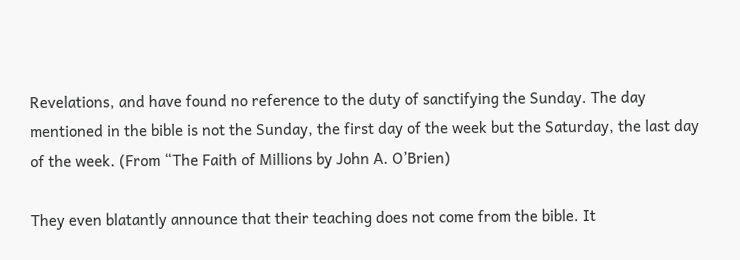Revelations, and have found no reference to the duty of sanctifying the Sunday. The day mentioned in the bible is not the Sunday, the first day of the week but the Saturday, the last day of the week. (From “The Faith of Millions by John A. O’Brien)

They even blatantly announce that their teaching does not come from the bible. It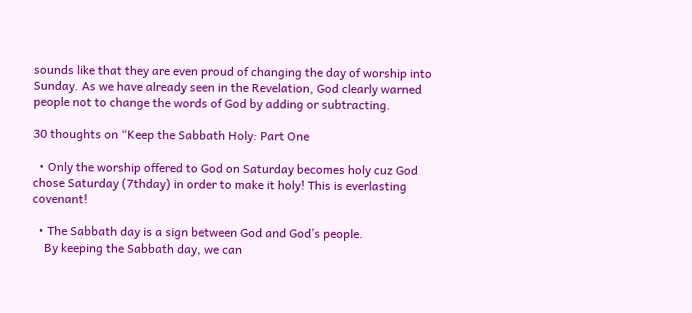sounds like that they are even proud of changing the day of worship into Sunday. As we have already seen in the Revelation, God clearly warned people not to change the words of God by adding or subtracting.

30 thoughts on “Keep the Sabbath Holy: Part One

  • Only the worship offered to God on Saturday becomes holy cuz God chose Saturday (7thday) in order to make it holy! This is everlasting covenant!

  • The Sabbath day is a sign between God and God’s people.
    By keeping the Sabbath day, we can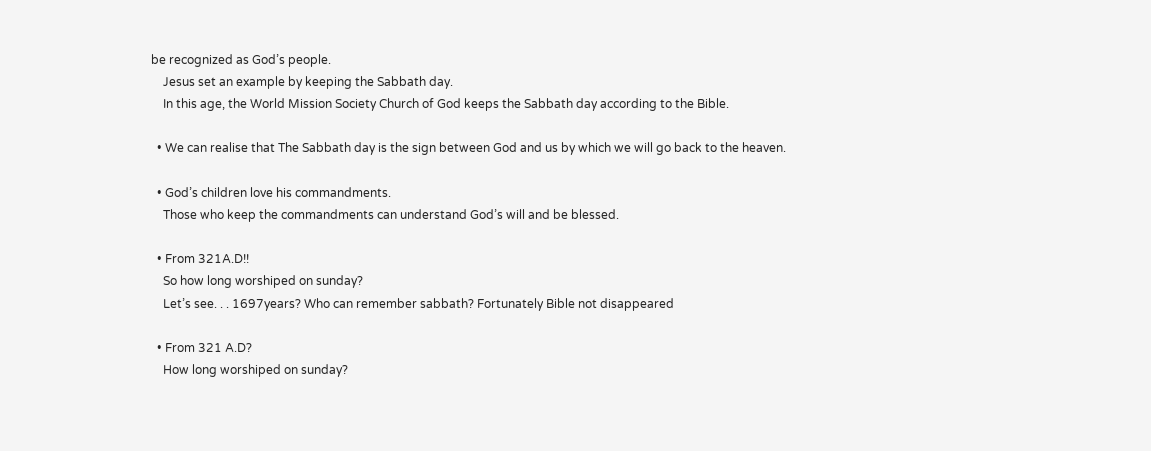be recognized as God’s people.
    Jesus set an example by keeping the Sabbath day.
    In this age, the World Mission Society Church of God keeps the Sabbath day according to the Bible.

  • We can realise that The Sabbath day is the sign between God and us by which we will go back to the heaven.

  • God’s children love his commandments.
    Those who keep the commandments can understand God’s will and be blessed.

  • From 321A.D!!
    So how long worshiped on sunday?
    Let’s see. . . 1697years? Who can remember sabbath? Fortunately Bible not disappeared

  • From 321 A.D?
    How long worshiped on sunday?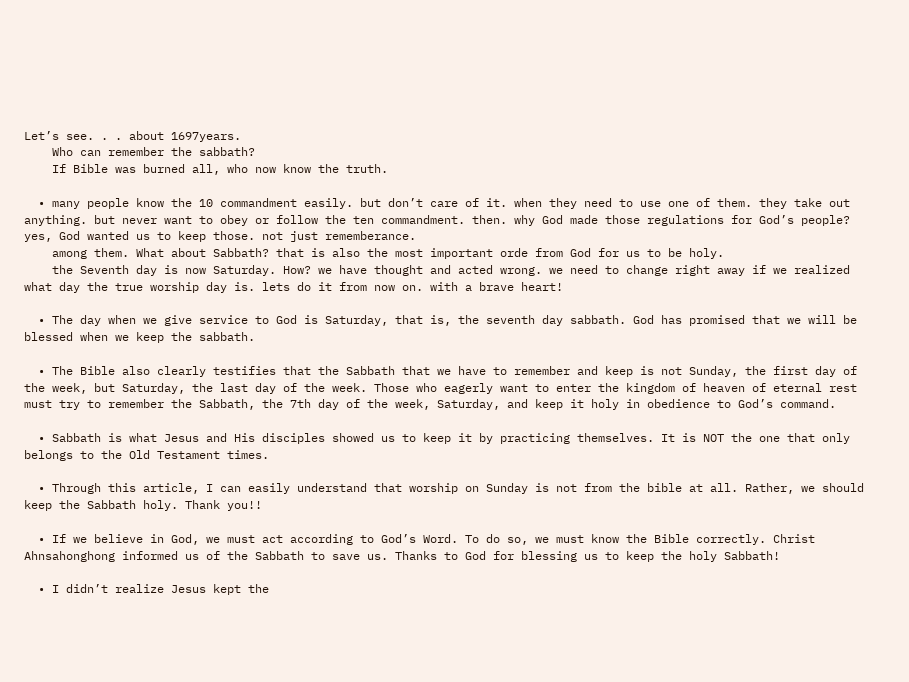Let’s see. . . about 1697years.
    Who can remember the sabbath?
    If Bible was burned all, who now know the truth.

  • many people know the 10 commandment easily. but don’t care of it. when they need to use one of them. they take out anything. but never want to obey or follow the ten commandment. then. why God made those regulations for God’s people? yes, God wanted us to keep those. not just rememberance.
    among them. What about Sabbath? that is also the most important orde from God for us to be holy.
    the Seventh day is now Saturday. How? we have thought and acted wrong. we need to change right away if we realized what day the true worship day is. lets do it from now on. with a brave heart!

  • The day when we give service to God is Saturday, that is, the seventh day sabbath. God has promised that we will be blessed when we keep the sabbath.

  • The Bible also clearly testifies that the Sabbath that we have to remember and keep is not Sunday, the first day of the week, but Saturday, the last day of the week. Those who eagerly want to enter the kingdom of heaven of eternal rest must try to remember the Sabbath, the 7th day of the week, Saturday, and keep it holy in obedience to God’s command.

  • Sabbath is what Jesus and His disciples showed us to keep it by practicing themselves. It is NOT the one that only belongs to the Old Testament times.

  • Through this article, I can easily understand that worship on Sunday is not from the bible at all. Rather, we should keep the Sabbath holy. Thank you!!

  • If we believe in God, we must act according to God’s Word. To do so, we must know the Bible correctly. Christ Ahnsahonghong informed us of the Sabbath to save us. Thanks to God for blessing us to keep the holy Sabbath!

  • I didn’t realize Jesus kept the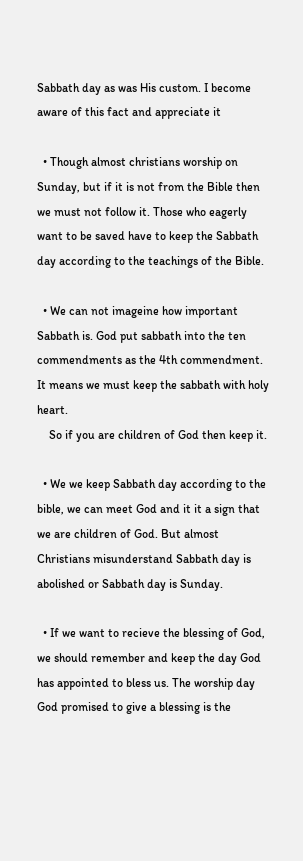Sabbath day as was His custom. I become aware of this fact and appreciate it

  • Though almost christians worship on Sunday, but if it is not from the Bible then we must not follow it. Those who eagerly want to be saved have to keep the Sabbath day according to the teachings of the Bible.

  • We can not imageine how important Sabbath is. God put sabbath into the ten commendments as the 4th commendment. It means we must keep the sabbath with holy heart.
    So if you are children of God then keep it.

  • We we keep Sabbath day according to the bible, we can meet God and it it a sign that we are children of God. But almost Christians misunderstand Sabbath day is abolished or Sabbath day is Sunday.

  • If we want to recieve the blessing of God, we should remember and keep the day God has appointed to bless us. The worship day God promised to give a blessing is the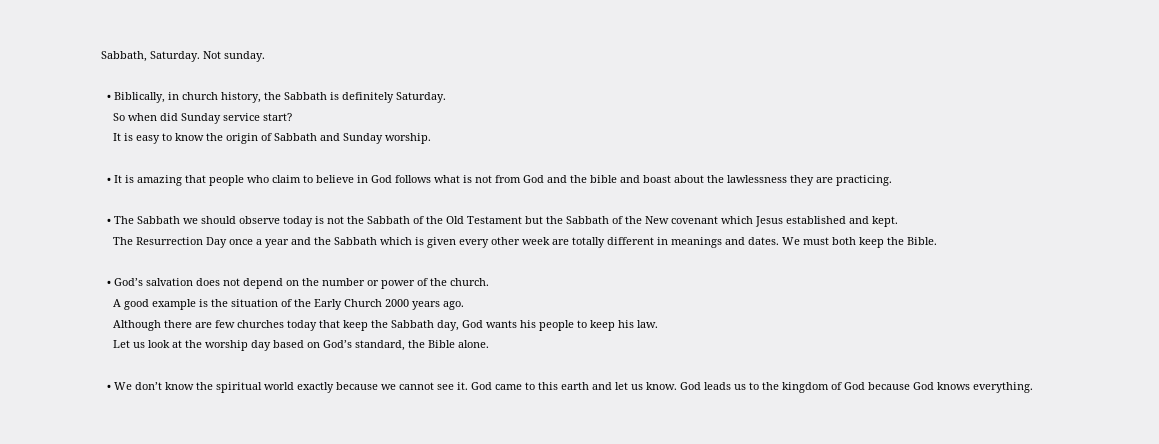Sabbath, Saturday. Not sunday.

  • Biblically, in church history, the Sabbath is definitely Saturday.
    So when did Sunday service start?
    It is easy to know the origin of Sabbath and Sunday worship.

  • It is amazing that people who claim to believe in God follows what is not from God and the bible and boast about the lawlessness they are practicing.

  • The Sabbath we should observe today is not the Sabbath of the Old Testament but the Sabbath of the New covenant which Jesus established and kept.
    The Resurrection Day once a year and the Sabbath which is given every other week are totally different in meanings and dates. We must both keep the Bible.

  • God’s salvation does not depend on the number or power of the church.
    A good example is the situation of the Early Church 2000 years ago.
    Although there are few churches today that keep the Sabbath day, God wants his people to keep his law.
    Let us look at the worship day based on God’s standard, the Bible alone.

  • We don’t know the spiritual world exactly because we cannot see it. God came to this earth and let us know. God leads us to the kingdom of God because God knows everything.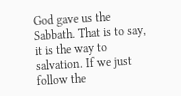God gave us the Sabbath. That is to say, it is the way to salvation. If we just follow the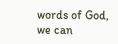words of God, we can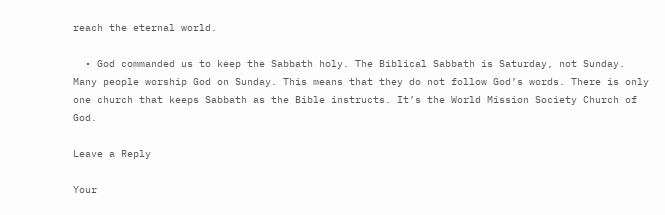reach the eternal world.

  • God commanded us to keep the Sabbath holy. The Biblical Sabbath is Saturday, not Sunday. Many people worship God on Sunday. This means that they do not follow God’s words. There is only one church that keeps Sabbath as the Bible instructs. It’s the World Mission Society Church of God.

Leave a Reply

Your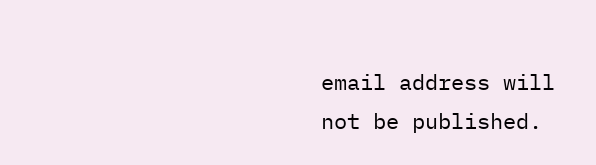email address will not be published.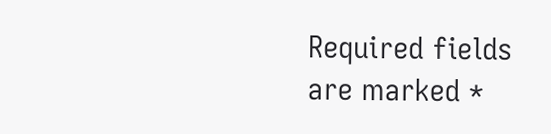Required fields are marked *